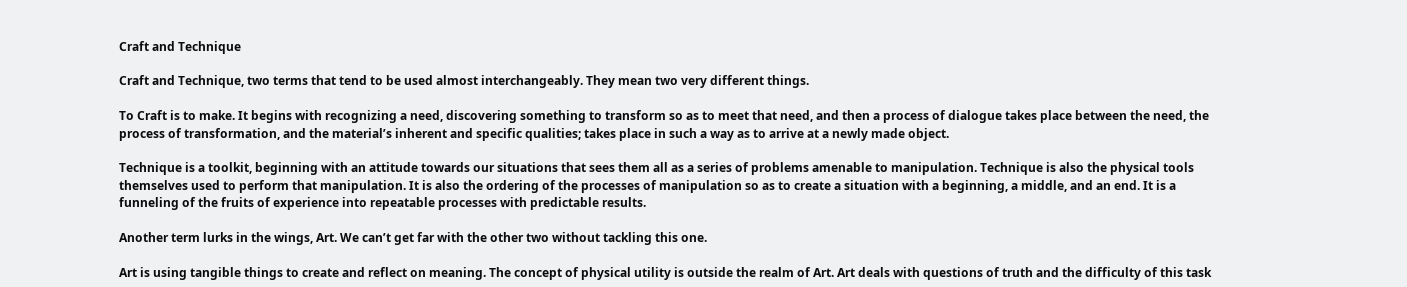Craft and Technique

Craft and Technique, two terms that tend to be used almost interchangeably. They mean two very different things.

To Craft is to make. It begins with recognizing a need, discovering something to transform so as to meet that need, and then a process of dialogue takes place between the need, the process of transformation, and the material’s inherent and specific qualities; takes place in such a way as to arrive at a newly made object.

Technique is a toolkit, beginning with an attitude towards our situations that sees them all as a series of problems amenable to manipulation. Technique is also the physical tools themselves used to perform that manipulation. It is also the ordering of the processes of manipulation so as to create a situation with a beginning, a middle, and an end. It is a funneling of the fruits of experience into repeatable processes with predictable results.

Another term lurks in the wings, Art. We can’t get far with the other two without tackling this one.

Art is using tangible things to create and reflect on meaning. The concept of physical utility is outside the realm of Art. Art deals with questions of truth and the difficulty of this task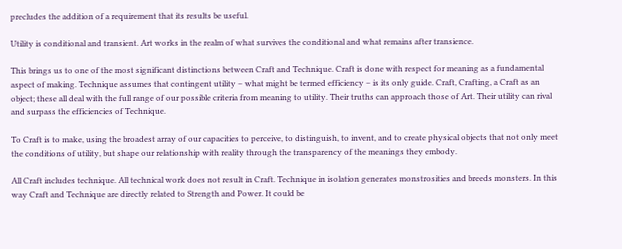precludes the addition of a requirement that its results be useful.

Utility is conditional and transient. Art works in the realm of what survives the conditional and what remains after transience.

This brings us to one of the most significant distinctions between Craft and Technique. Craft is done with respect for meaning as a fundamental aspect of making. Technique assumes that contingent utility – what might be termed efficiency – is its only guide. Craft, Crafting, a Craft as an object; these all deal with the full range of our possible criteria from meaning to utility. Their truths can approach those of Art. Their utility can rival and surpass the efficiencies of Technique.

To Craft is to make, using the broadest array of our capacities to perceive, to distinguish, to invent, and to create physical objects that not only meet the conditions of utility, but shape our relationship with reality through the transparency of the meanings they embody.

All Craft includes technique. All technical work does not result in Craft. Technique in isolation generates monstrosities and breeds monsters. In this way Craft and Technique are directly related to Strength and Power. It could be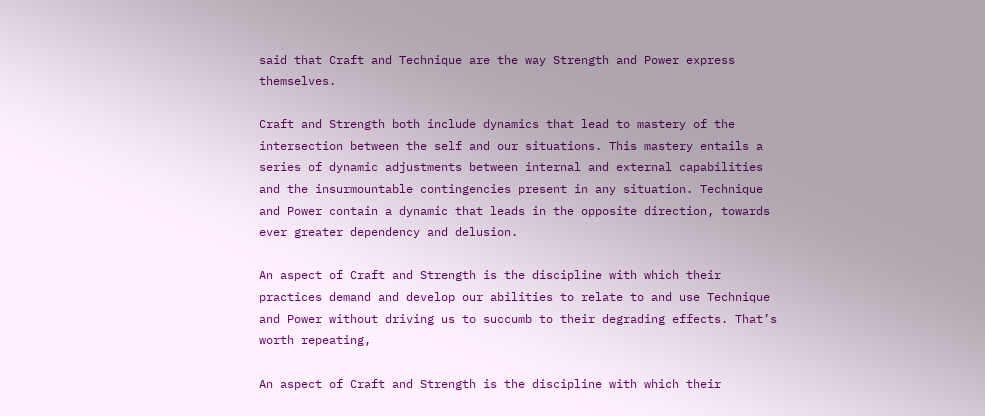said that Craft and Technique are the way Strength and Power express themselves.

Craft and Strength both include dynamics that lead to mastery of the intersection between the self and our situations. This mastery entails a series of dynamic adjustments between internal and external capabilities and the insurmountable contingencies present in any situation. Technique and Power contain a dynamic that leads in the opposite direction, towards ever greater dependency and delusion.

An aspect of Craft and Strength is the discipline with which their practices demand and develop our abilities to relate to and use Technique and Power without driving us to succumb to their degrading effects. That’s worth repeating,

An aspect of Craft and Strength is the discipline with which their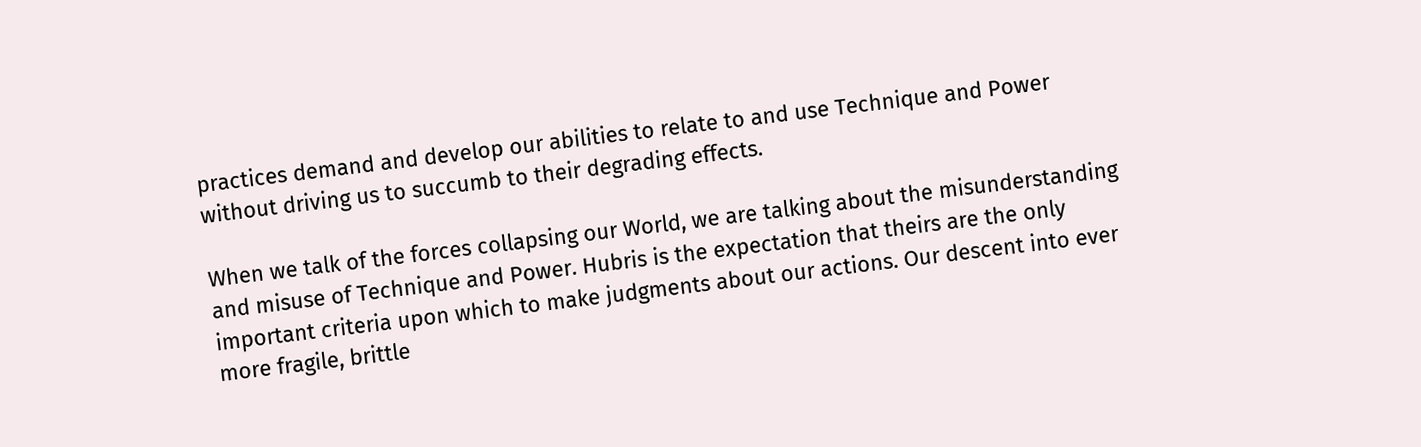practices demand and develop our abilities to relate to and use Technique and Power without driving us to succumb to their degrading effects.

When we talk of the forces collapsing our World, we are talking about the misunderstanding and misuse of Technique and Power. Hubris is the expectation that theirs are the only important criteria upon which to make judgments about our actions. Our descent into ever more fragile, brittle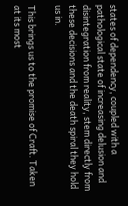states of dependency, coupled with a pathological state of increasing delusion and disintegration from reality, stem directly from these decisions and the death spiral they hold us in.

This brings us to the promise of Craft. Taken at its most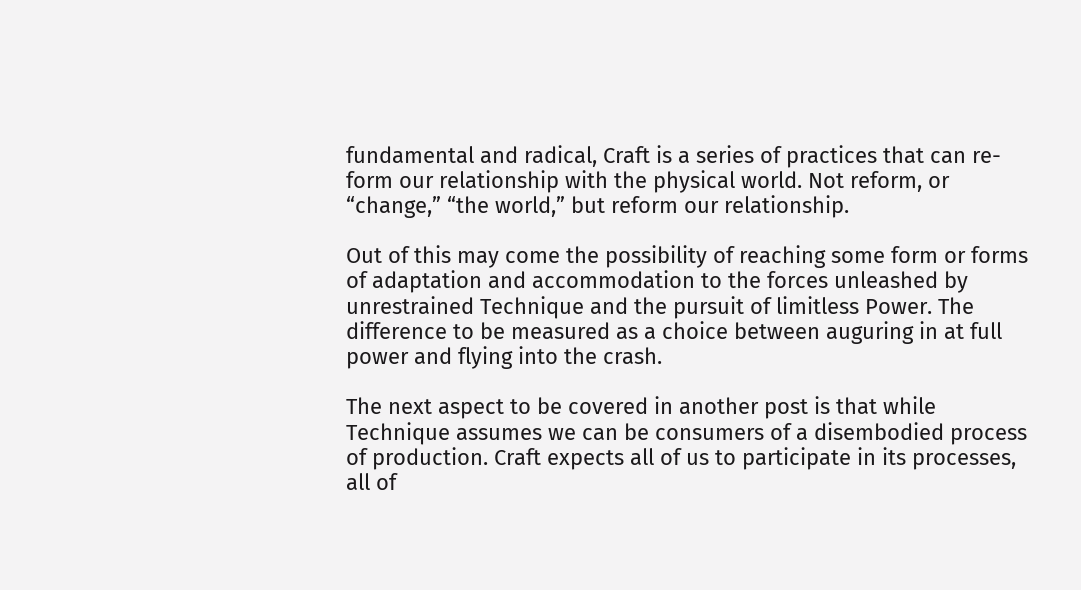fundamental and radical, Craft is a series of practices that can re-form our relationship with the physical world. Not reform, or “change,” “the world,” but reform our relationship.

Out of this may come the possibility of reaching some form or forms of adaptation and accommodation to the forces unleashed by unrestrained Technique and the pursuit of limitless Power. The difference to be measured as a choice between auguring in at full power and flying into the crash.

The next aspect to be covered in another post is that while Technique assumes we can be consumers of a disembodied process of production. Craft expects all of us to participate in its processes, all of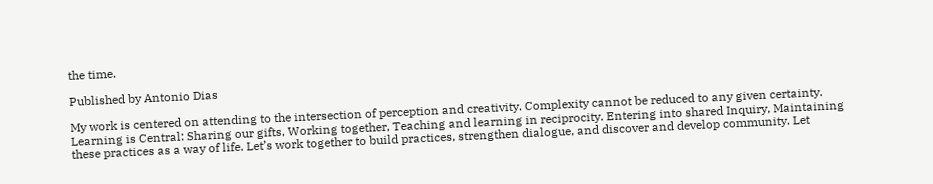the time.

Published by Antonio Dias

My work is centered on attending to the intersection of perception and creativity. Complexity cannot be reduced to any given certainty. Learning is Central: Sharing our gifts, Working together, Teaching and learning in reciprocity. Entering into shared Inquiry, Maintaining these practices as a way of life. Let’s work together to build practices, strengthen dialogue, and discover and develop community. Let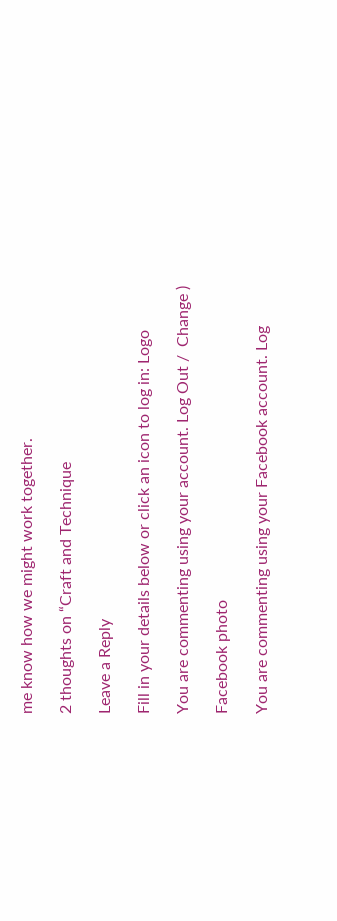me know how we might work together.

2 thoughts on “Craft and Technique

Leave a Reply

Fill in your details below or click an icon to log in: Logo

You are commenting using your account. Log Out /  Change )

Facebook photo

You are commenting using your Facebook account. Log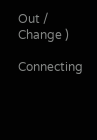Out /  Change )

Connecting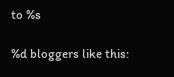to %s

%d bloggers like this: